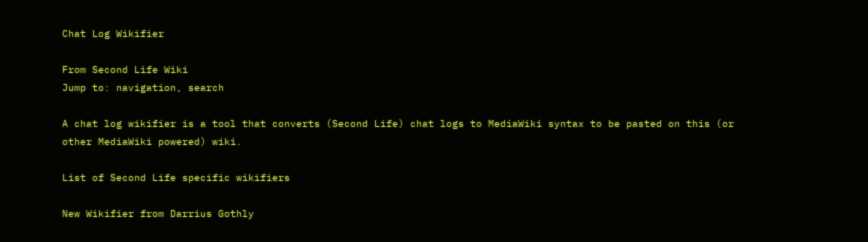Chat Log Wikifier

From Second Life Wiki
Jump to: navigation, search

A chat log wikifier is a tool that converts (Second Life) chat logs to MediaWiki syntax to be pasted on this (or other MediaWiki powered) wiki.

List of Second Life specific wikifiers

New Wikifier from Darrius Gothly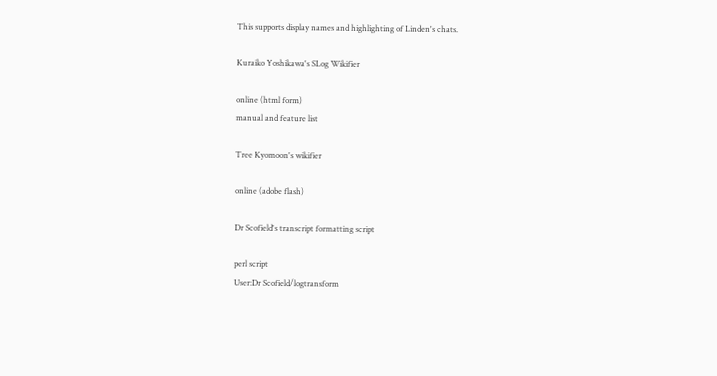This supports display names and highlighting of Linden's chats.

Kuraiko Yoshikawa's SLog Wikifier

online (html form)
manual and feature list

Tree Kyomoon's wikifier

online (adobe flash)

Dr Scofield's transcript formatting script

perl script
User:Dr Scofield/logtransform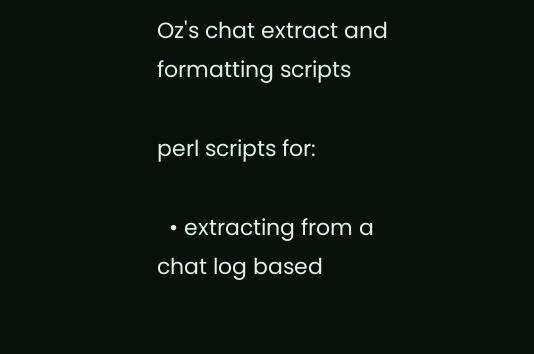Oz's chat extract and formatting scripts

perl scripts for:

  • extracting from a chat log based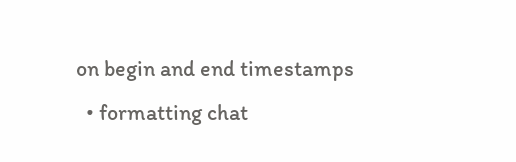on begin and end timestamps
  • formatting chat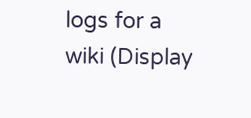logs for a wiki (Display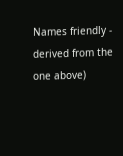Names friendly - derived from the one above)